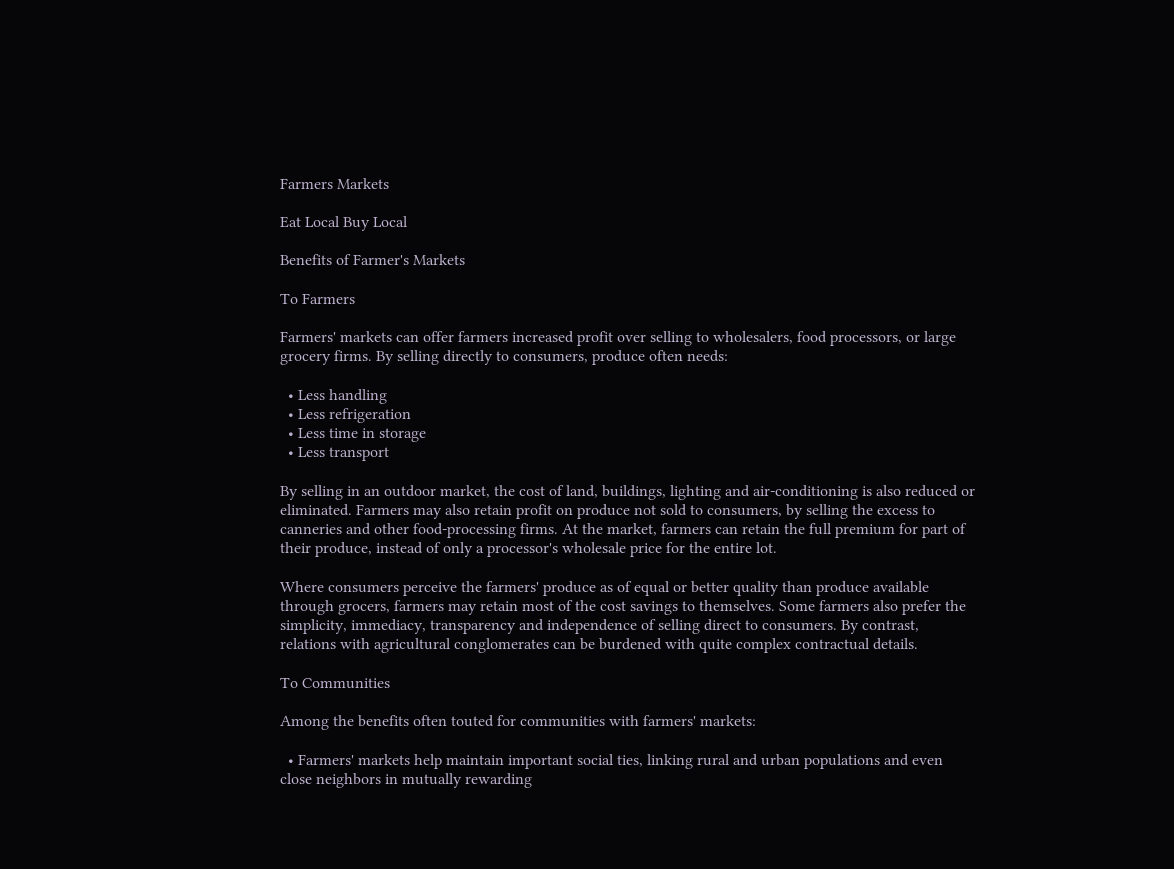Farmers Markets

Eat Local Buy Local

Benefits of Farmer's Markets

To Farmers

Farmers' markets can offer farmers increased profit over selling to wholesalers, food processors, or large grocery firms. By selling directly to consumers, produce often needs:

  • Less handling
  • Less refrigeration
  • Less time in storage
  • Less transport

By selling in an outdoor market, the cost of land, buildings, lighting and air-conditioning is also reduced or eliminated. Farmers may also retain profit on produce not sold to consumers, by selling the excess to canneries and other food-processing firms. At the market, farmers can retain the full premium for part of their produce, instead of only a processor's wholesale price for the entire lot.

Where consumers perceive the farmers' produce as of equal or better quality than produce available through grocers, farmers may retain most of the cost savings to themselves. Some farmers also prefer the simplicity, immediacy, transparency and independence of selling direct to consumers. By contrast, relations with agricultural conglomerates can be burdened with quite complex contractual details.

To Communities

Among the benefits often touted for communities with farmers' markets:

  • Farmers' markets help maintain important social ties, linking rural and urban populations and even close neighbors in mutually rewarding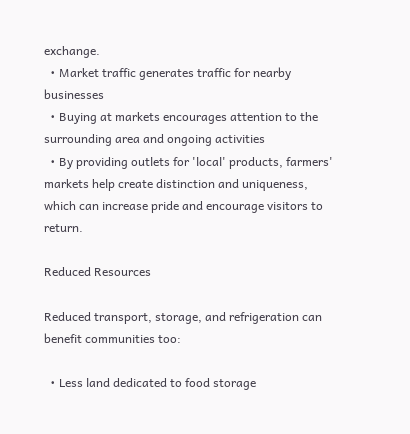exchange.
  • Market traffic generates traffic for nearby businesses
  • Buying at markets encourages attention to the surrounding area and ongoing activities
  • By providing outlets for 'local' products, farmers' markets help create distinction and uniqueness, which can increase pride and encourage visitors to return.

Reduced Resources

Reduced transport, storage, and refrigeration can benefit communities too:

  • Less land dedicated to food storage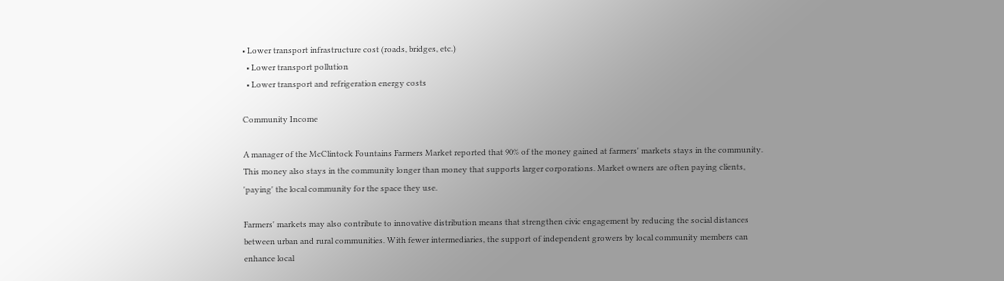• Lower transport infrastructure cost (roads, bridges, etc.)
  • Lower transport pollution
  • Lower transport and refrigeration energy costs

Community Income

A manager of the McClintock Fountains Farmers Market reported that 90% of the money gained at farmers' markets stays in the community. This money also stays in the community longer than money that supports larger corporations. Market owners are often paying clients, 'paying' the local community for the space they use.

Farmers' markets may also contribute to innovative distribution means that strengthen civic engagement by reducing the social distances between urban and rural communities. With fewer intermediaries, the support of independent growers by local community members can enhance local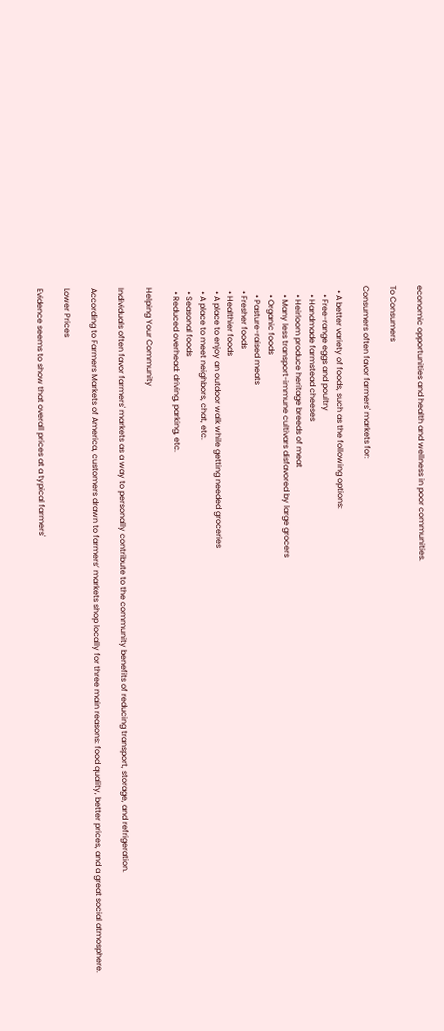economic opportunities and health and wellness in poor communities.

To Consumers

Consumers often favor farmers' markets for:

  • A better variety of foods, such as the following options:
    • Free-range eggs and poultry
    • Handmade farmstead cheeses
    • Heirloom produce heritage breeds of meat
    • Many less transport-immune cultivars disfavored by large grocers
    • Organic foods
    • Pasture-raised meats
  • Fresher foods
  • Healthier foods
  • A place to enjoy an outdoor walk while getting needed groceries
  • A place to meet neighbors, chat, etc.
  • Seasonal foods
  • Reduced overhead: driving, parking, etc.

Helping Your Community

Individuals often favor farmers' markets as a way to personally contribute to the community benefits of reducing transport, storage, and refrigeration.

According to Farmers Markets of America, customers drawn to farmers’ markets shop locally for three main reasons: food quality, better prices, and a great social atmosphere.

Lower Prices

Evidence seems to show that overall prices at a typical farmers'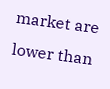market are lower than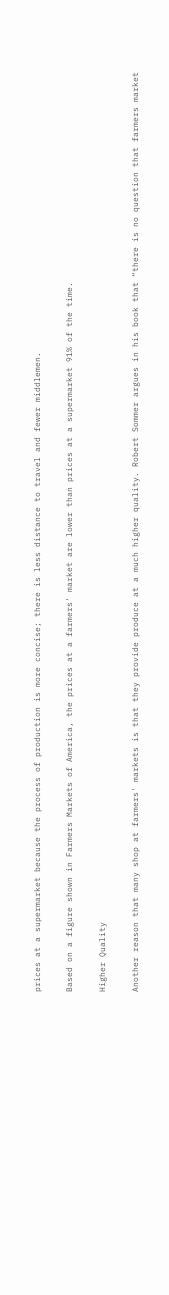prices at a supermarket because the process of production is more concise; there is less distance to travel and fewer middlemen.

Based on a figure shown in Farmers Markets of America, the prices at a farmers' market are lower than prices at a supermarket 91% of the time.

Higher Quality

Another reason that many shop at farmers' markets is that they provide produce at a much higher quality. Robert Sommer argues in his book that “there is no question that farmers market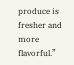produce is fresher and more flavorful.”